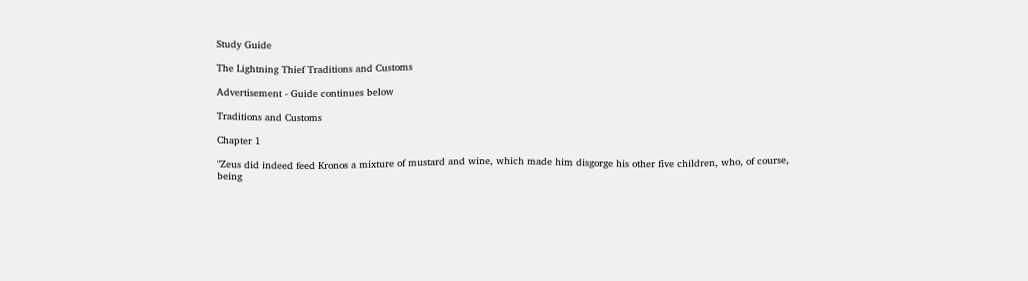Study Guide

The Lightning Thief Traditions and Customs

Advertisement - Guide continues below

Traditions and Customs

Chapter 1

"Zeus did indeed feed Kronos a mixture of mustard and wine, which made him disgorge his other five children, who, of course, being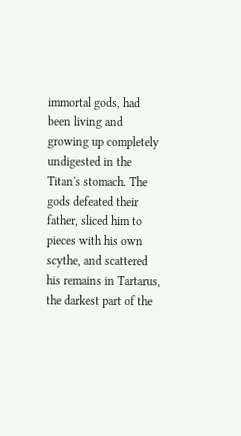immortal gods, had been living and growing up completely undigested in the Titan's stomach. The gods defeated their father, sliced him to pieces with his own scythe, and scattered his remains in Tartarus, the darkest part of the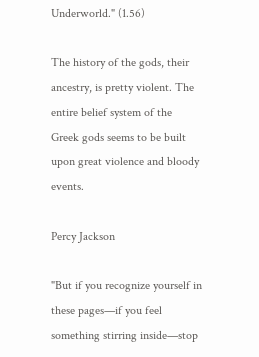Underworld." (1.56)

The history of the gods, their ancestry, is pretty violent. The entire belief system of the Greek gods seems to be built upon great violence and bloody events.

Percy Jackson

"But if you recognize yourself in these pages—if you feel something stirring inside—stop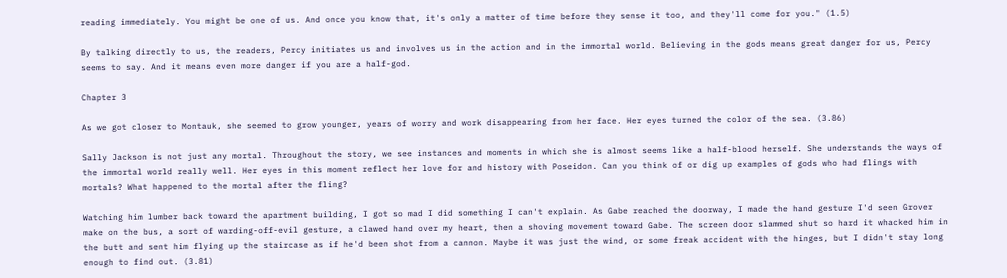reading immediately. You might be one of us. And once you know that, it's only a matter of time before they sense it too, and they'll come for you." (1.5)

By talking directly to us, the readers, Percy initiates us and involves us in the action and in the immortal world. Believing in the gods means great danger for us, Percy seems to say. And it means even more danger if you are a half-god.

Chapter 3

As we got closer to Montauk, she seemed to grow younger, years of worry and work disappearing from her face. Her eyes turned the color of the sea. (3.86)

Sally Jackson is not just any mortal. Throughout the story, we see instances and moments in which she is almost seems like a half-blood herself. She understands the ways of the immortal world really well. Her eyes in this moment reflect her love for and history with Poseidon. Can you think of or dig up examples of gods who had flings with mortals? What happened to the mortal after the fling?

Watching him lumber back toward the apartment building, I got so mad I did something I can't explain. As Gabe reached the doorway, I made the hand gesture I'd seen Grover make on the bus, a sort of warding-off-evil gesture, a clawed hand over my heart, then a shoving movement toward Gabe. The screen door slammed shut so hard it whacked him in the butt and sent him flying up the staircase as if he'd been shot from a cannon. Maybe it was just the wind, or some freak accident with the hinges, but I didn't stay long enough to find out. (3.81)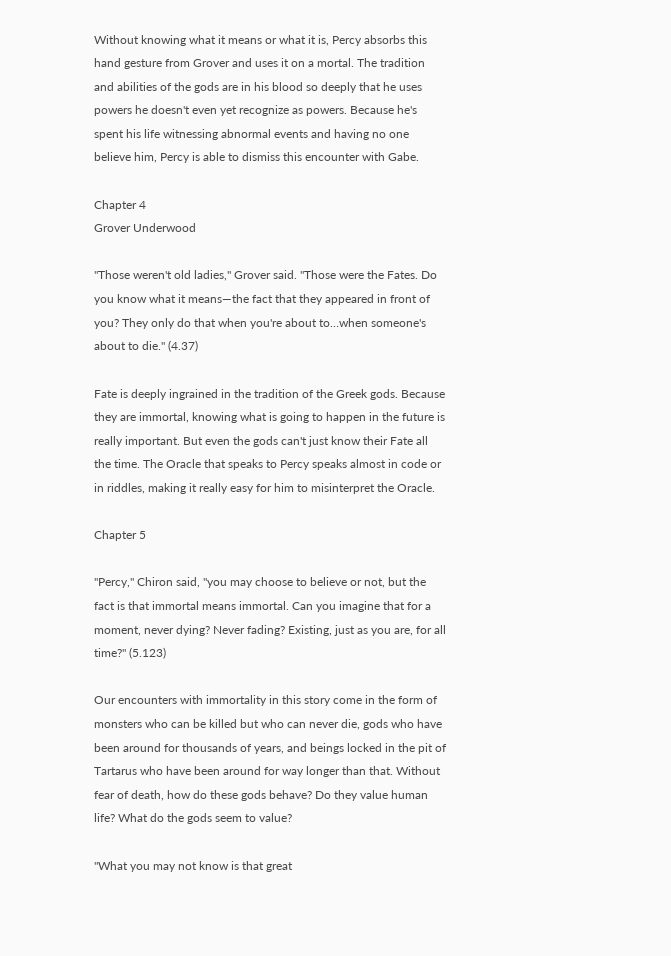Without knowing what it means or what it is, Percy absorbs this hand gesture from Grover and uses it on a mortal. The tradition and abilities of the gods are in his blood so deeply that he uses powers he doesn't even yet recognize as powers. Because he's spent his life witnessing abnormal events and having no one believe him, Percy is able to dismiss this encounter with Gabe.

Chapter 4
Grover Underwood

"Those weren't old ladies," Grover said. "Those were the Fates. Do you know what it means—the fact that they appeared in front of you? They only do that when you're about to…when someone's about to die." (4.37)

Fate is deeply ingrained in the tradition of the Greek gods. Because they are immortal, knowing what is going to happen in the future is really important. But even the gods can't just know their Fate all the time. The Oracle that speaks to Percy speaks almost in code or in riddles, making it really easy for him to misinterpret the Oracle.

Chapter 5

"Percy," Chiron said, "you may choose to believe or not, but the fact is that immortal means immortal. Can you imagine that for a moment, never dying? Never fading? Existing, just as you are, for all time?" (5.123)

Our encounters with immortality in this story come in the form of monsters who can be killed but who can never die, gods who have been around for thousands of years, and beings locked in the pit of Tartarus who have been around for way longer than that. Without fear of death, how do these gods behave? Do they value human life? What do the gods seem to value?

"What you may not know is that great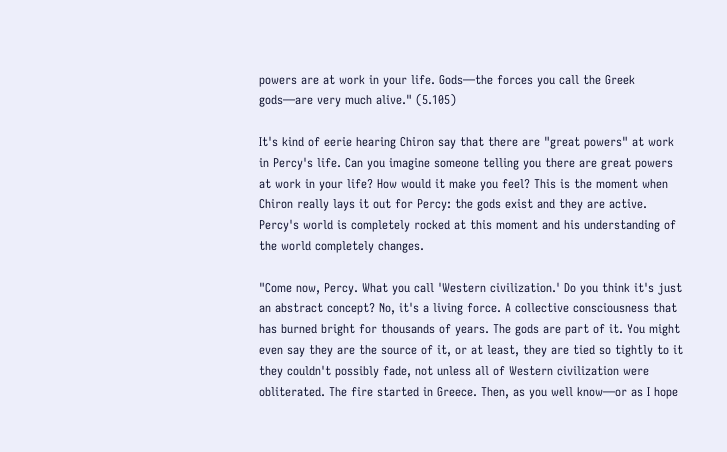powers are at work in your life. Gods—the forces you call the Greek gods—are very much alive." (5.105)

It's kind of eerie hearing Chiron say that there are "great powers" at work in Percy's life. Can you imagine someone telling you there are great powers at work in your life? How would it make you feel? This is the moment when Chiron really lays it out for Percy: the gods exist and they are active. Percy's world is completely rocked at this moment and his understanding of the world completely changes.

"Come now, Percy. What you call 'Western civilization.' Do you think it's just an abstract concept? No, it's a living force. A collective consciousness that has burned bright for thousands of years. The gods are part of it. You might even say they are the source of it, or at least, they are tied so tightly to it they couldn't possibly fade, not unless all of Western civilization were obliterated. The fire started in Greece. Then, as you well know—or as I hope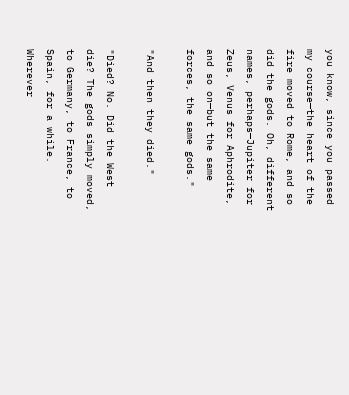you know, since you passed my course—the heart of the fire moved to Rome, and so did the gods. Oh, different names, perhaps—Jupiter for Zeus, Venus for Aphrodite, and so on—but the same forces, the same gods."

"And then they died."

"Died? No. Did the West die? The gods simply moved, to Germany, to France, to Spain, for a while. Wherever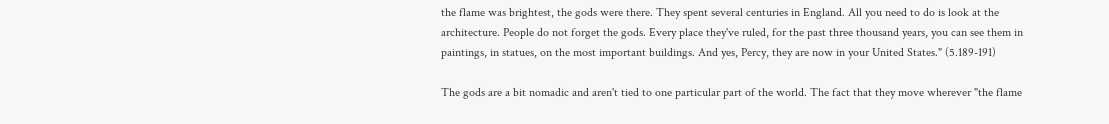the flame was brightest, the gods were there. They spent several centuries in England. All you need to do is look at the architecture. People do not forget the gods. Every place they've ruled, for the past three thousand years, you can see them in paintings, in statues, on the most important buildings. And yes, Percy, they are now in your United States." (5.189-191)

The gods are a bit nomadic and aren't tied to one particular part of the world. The fact that they move wherever "the flame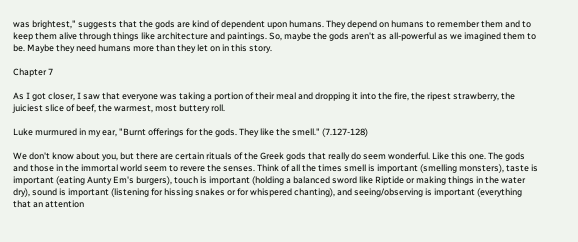was brightest," suggests that the gods are kind of dependent upon humans. They depend on humans to remember them and to keep them alive through things like architecture and paintings. So, maybe the gods aren't as all-powerful as we imagined them to be. Maybe they need humans more than they let on in this story.

Chapter 7

As I got closer, I saw that everyone was taking a portion of their meal and dropping it into the fire, the ripest strawberry, the juiciest slice of beef, the warmest, most buttery roll.

Luke murmured in my ear, "Burnt offerings for the gods. They like the smell." (7.127-128)

We don't know about you, but there are certain rituals of the Greek gods that really do seem wonderful. Like this one. The gods and those in the immortal world seem to revere the senses. Think of all the times smell is important (smelling monsters), taste is important (eating Aunty Em's burgers), touch is important (holding a balanced sword like Riptide or making things in the water dry), sound is important (listening for hissing snakes or for whispered chanting), and seeing/observing is important (everything that an attention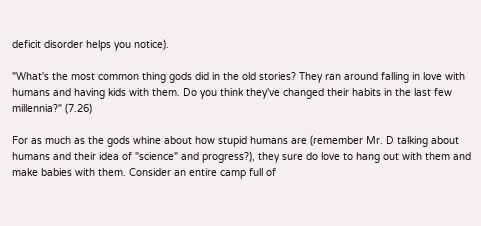deficit disorder helps you notice).

"What's the most common thing gods did in the old stories? They ran around falling in love with humans and having kids with them. Do you think they've changed their habits in the last few millennia?" (7.26)

For as much as the gods whine about how stupid humans are (remember Mr. D talking about humans and their idea of "science" and progress?), they sure do love to hang out with them and make babies with them. Consider an entire camp full of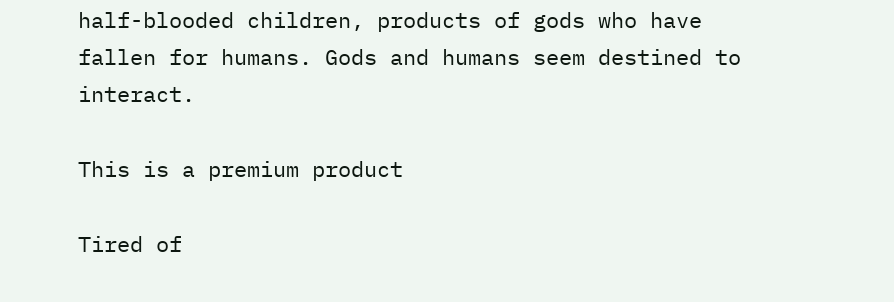half-blooded children, products of gods who have fallen for humans. Gods and humans seem destined to interact.

This is a premium product

Tired of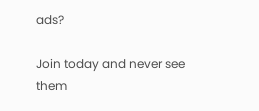ads?

Join today and never see them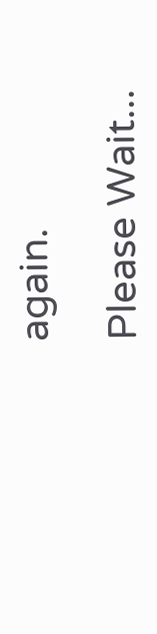again.

Please Wait...